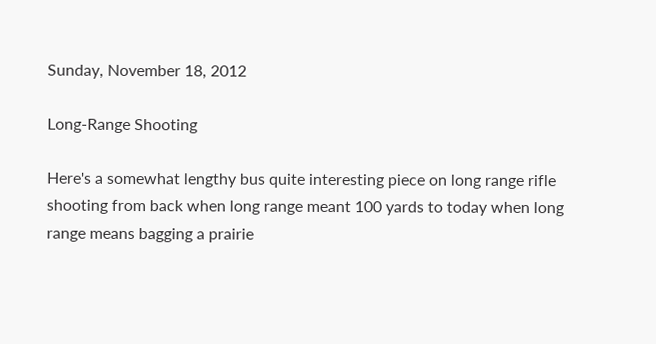Sunday, November 18, 2012

Long-Range Shooting

Here's a somewhat lengthy bus quite interesting piece on long range rifle shooting from back when long range meant 100 yards to today when long range means bagging a prairie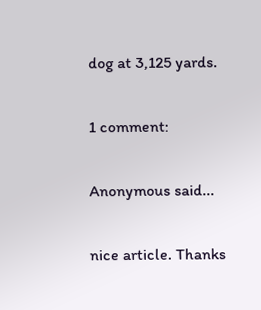dog at 3,125 yards.

1 comment:

Anonymous said...

nice article. Thanks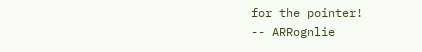for the pointer!
-- ARRognlie